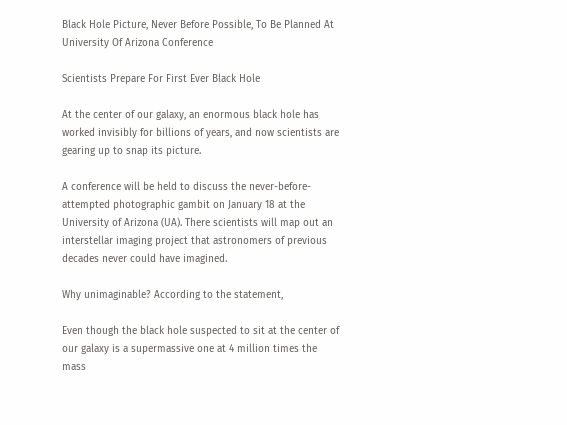Black Hole Picture, Never Before Possible, To Be Planned At University Of Arizona Conference

Scientists Prepare For First Ever Black Hole

At the center of our galaxy, an enormous black hole has worked invisibly for billions of years, and now scientists are gearing up to snap its picture.

A conference will be held to discuss the never-before-attempted photographic gambit on January 18 at the University of Arizona (UA). There scientists will map out an interstellar imaging project that astronomers of previous decades never could have imagined.

Why unimaginable? According to the statement,

Even though the black hole suspected to sit at the center of our galaxy is a supermassive one at 4 million times the mass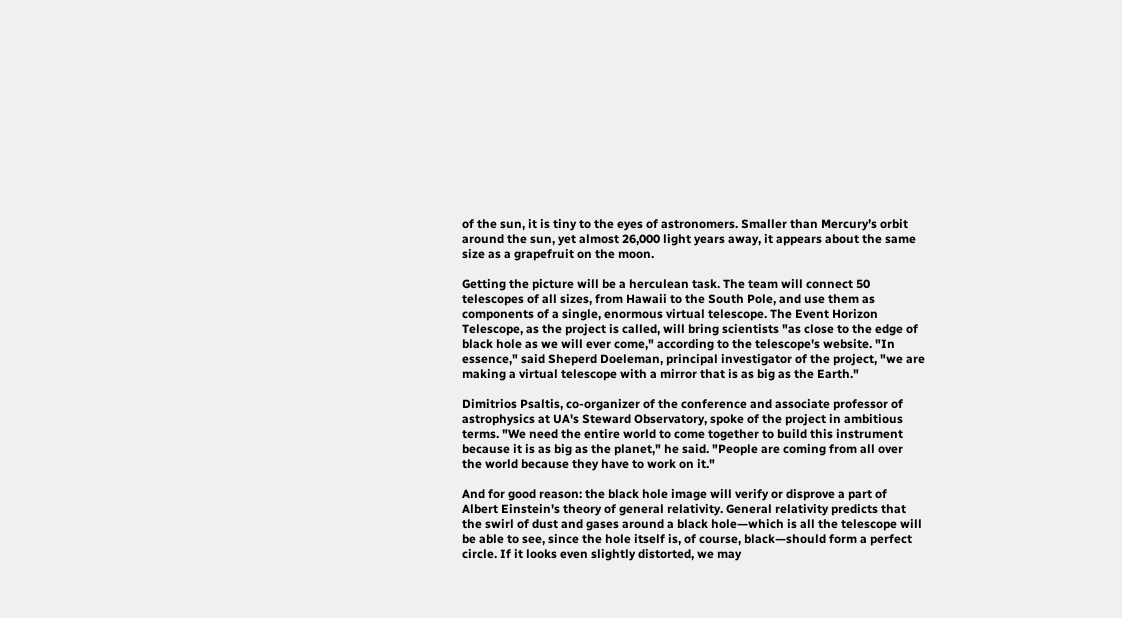of the sun, it is tiny to the eyes of astronomers. Smaller than Mercury’s orbit around the sun, yet almost 26,000 light years away, it appears about the same size as a grapefruit on the moon.

Getting the picture will be a herculean task. The team will connect 50 telescopes of all sizes, from Hawaii to the South Pole, and use them as components of a single, enormous virtual telescope. The Event Horizon Telescope, as the project is called, will bring scientists "as close to the edge of black hole as we will ever come," according to the telescope's website. "In essence," said Sheperd Doeleman, principal investigator of the project, "we are making a virtual telescope with a mirror that is as big as the Earth."

Dimitrios Psaltis, co-organizer of the conference and associate professor of astrophysics at UA's Steward Observatory, spoke of the project in ambitious terms. "We need the entire world to come together to build this instrument because it is as big as the planet," he said. "People are coming from all over the world because they have to work on it."

And for good reason: the black hole image will verify or disprove a part of Albert Einstein's theory of general relativity. General relativity predicts that the swirl of dust and gases around a black hole—which is all the telescope will be able to see, since the hole itself is, of course, black—should form a perfect circle. If it looks even slightly distorted, we may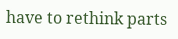have to rethink parts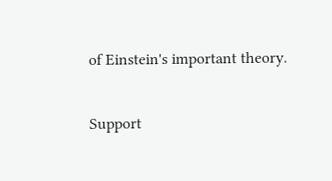of Einstein's important theory.

Support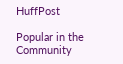HuffPost

Popular in the Community